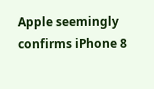Apple seemingly confirms iPhone 8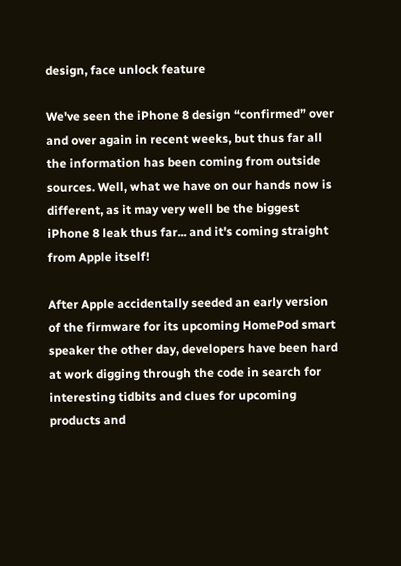design, face unlock feature

We've seen the iPhone 8 design “confirmed” over and over again in recent weeks, but thus far all the information has been coming from outside sources. Well, what we have on our hands now is different, as it may very well be the biggest iPhone 8 leak thus far... and it's coming straight from Apple itself!

After Apple accidentally seeded an early version of the firmware for its upcoming HomePod smart speaker the other day, developers have been hard at work digging through the code in search for interesting tidbits and clues for upcoming products and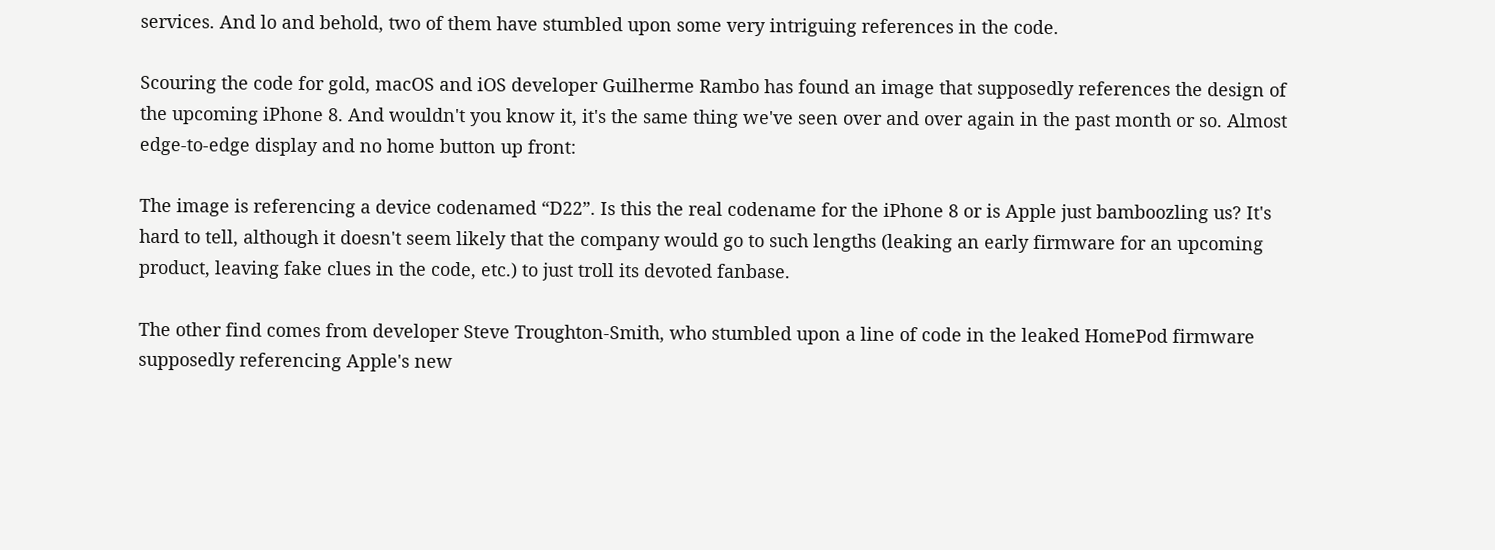services. And lo and behold, two of them have stumbled upon some very intriguing references in the code.

Scouring the code for gold, macOS and iOS developer Guilherme Rambo has found an image that supposedly references the design of the upcoming iPhone 8. And wouldn't you know it, it's the same thing we've seen over and over again in the past month or so. Almost edge-to-edge display and no home button up front:

The image is referencing a device codenamed “D22”. Is this the real codename for the iPhone 8 or is Apple just bamboozling us? It's hard to tell, although it doesn't seem likely that the company would go to such lengths (leaking an early firmware for an upcoming product, leaving fake clues in the code, etc.) to just troll its devoted fanbase.

The other find comes from developer Steve Troughton-Smith, who stumbled upon a line of code in the leaked HomePod firmware supposedly referencing Apple's new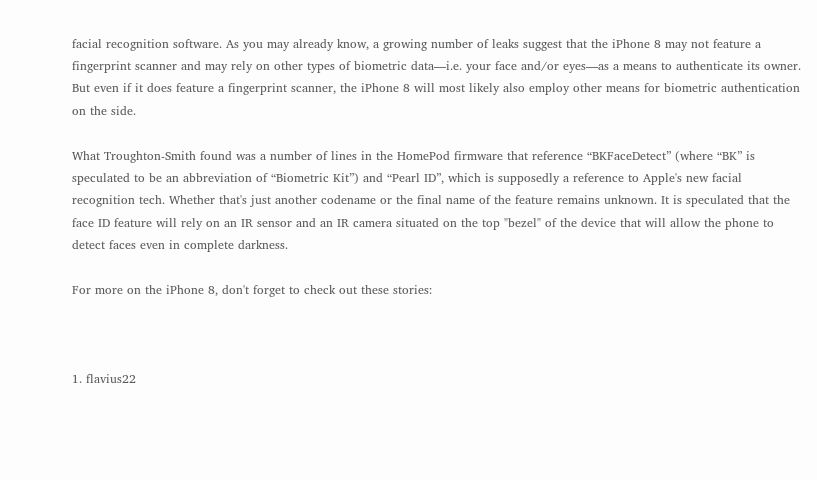facial recognition software. As you may already know, a growing number of leaks suggest that the iPhone 8 may not feature a fingerprint scanner and may rely on other types of biometric data—i.e. your face and/or eyes—as a means to authenticate its owner. But even if it does feature a fingerprint scanner, the iPhone 8 will most likely also employ other means for biometric authentication on the side.

What Troughton-Smith found was a number of lines in the HomePod firmware that reference “BKFaceDetect” (where “BK” is speculated to be an abbreviation of “Biometric Kit”) and “Pearl ID”, which is supposedly a reference to Apple's new facial recognition tech. Whether that's just another codename or the final name of the feature remains unknown. It is speculated that the face ID feature will rely on an IR sensor and an IR camera situated on the top "bezel" of the device that will allow the phone to detect faces even in complete darkness.

For more on the iPhone 8, don't forget to check out these stories:



1. flavius22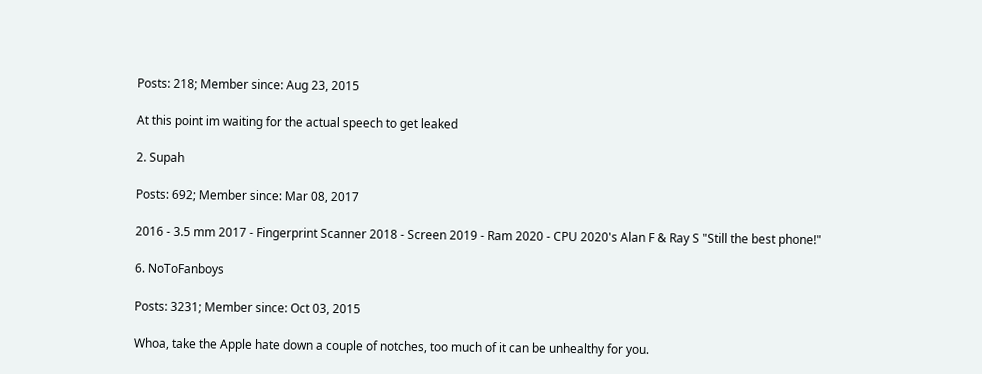Posts: 218; Member since: Aug 23, 2015

At this point im waiting for the actual speech to get leaked

2. Supah

Posts: 692; Member since: Mar 08, 2017

2016 - 3.5 mm 2017 - Fingerprint Scanner 2018 - Screen 2019 - Ram 2020 - CPU 2020's Alan F & Ray S "Still the best phone!"

6. NoToFanboys

Posts: 3231; Member since: Oct 03, 2015

Whoa, take the Apple hate down a couple of notches, too much of it can be unhealthy for you.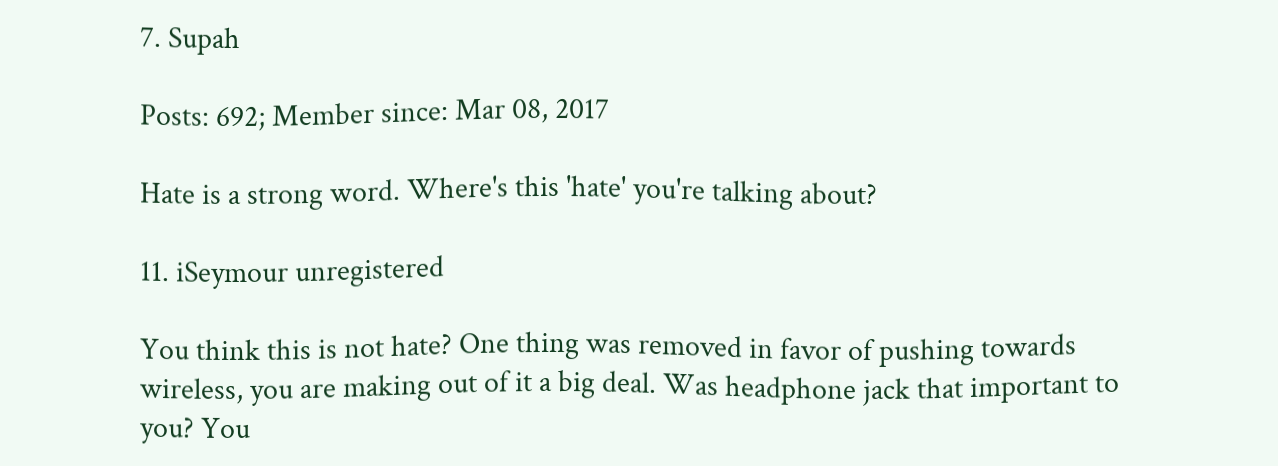7. Supah

Posts: 692; Member since: Mar 08, 2017

Hate is a strong word. Where's this 'hate' you're talking about?

11. iSeymour unregistered

You think this is not hate? One thing was removed in favor of pushing towards wireless, you are making out of it a big deal. Was headphone jack that important to you? You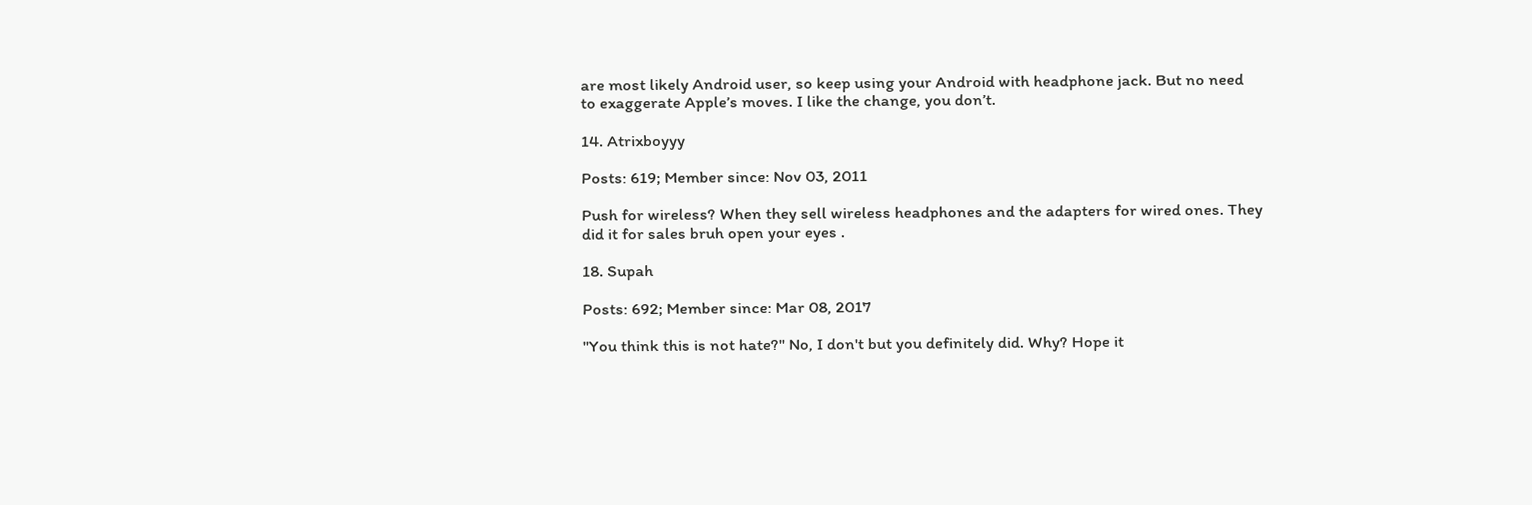are most likely Android user, so keep using your Android with headphone jack. But no need to exaggerate Apple’s moves. I like the change, you don’t.

14. Atrixboyyy

Posts: 619; Member since: Nov 03, 2011

Push for wireless? When they sell wireless headphones and the adapters for wired ones. They did it for sales bruh open your eyes .

18. Supah

Posts: 692; Member since: Mar 08, 2017

"You think this is not hate?" No, I don't but you definitely did. Why? Hope it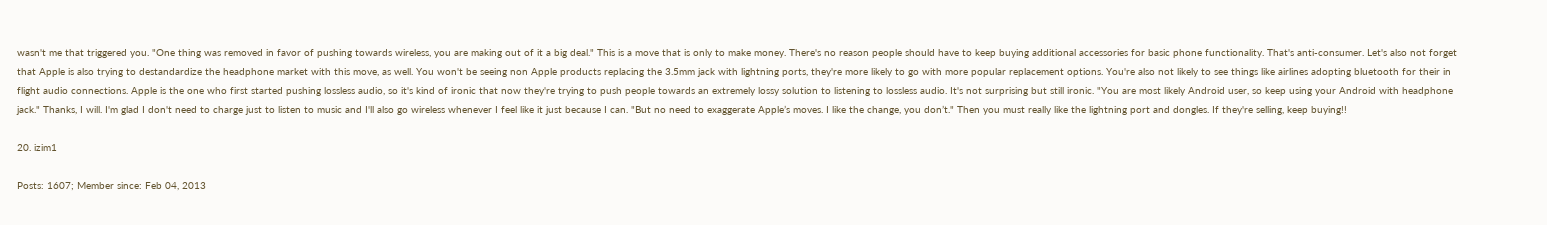wasn't me that triggered you. "One thing was removed in favor of pushing towards wireless, you are making out of it a big deal." This is a move that is only to make money. There's no reason people should have to keep buying additional accessories for basic phone functionality. That's anti-consumer. Let's also not forget that Apple is also trying to destandardize the headphone market with this move, as well. You won't be seeing non Apple products replacing the 3.5mm jack with lightning ports, they're more likely to go with more popular replacement options. You're also not likely to see things like airlines adopting bluetooth for their in flight audio connections. Apple is the one who first started pushing lossless audio, so it's kind of ironic that now they're trying to push people towards an extremely lossy solution to listening to lossless audio. It's not surprising but still ironic. "You are most likely Android user, so keep using your Android with headphone jack." Thanks, I will. I'm glad I don't need to charge just to listen to music and I'll also go wireless whenever I feel like it just because I can. "But no need to exaggerate Apple’s moves. I like the change, you don’t." Then you must really like the lightning port and dongles. If they're selling, keep buying!!

20. izim1

Posts: 1607; Member since: Feb 04, 2013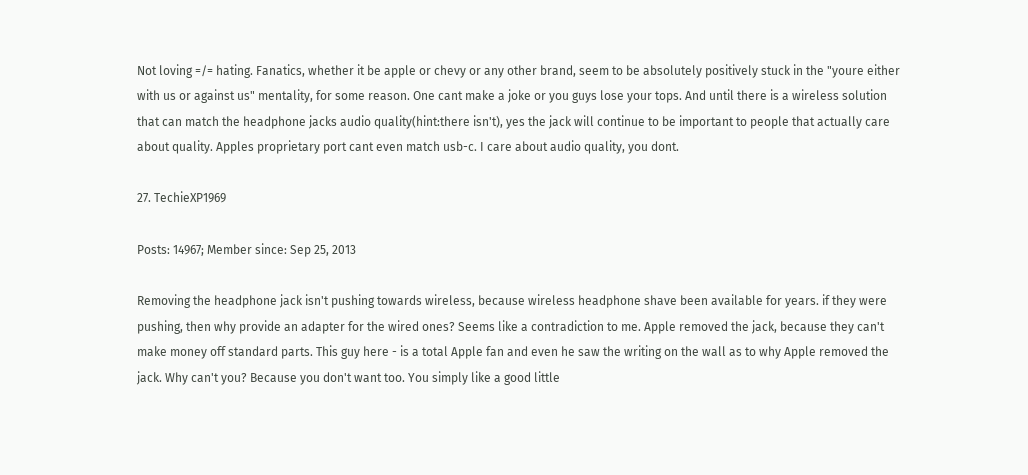Not loving =/= hating. Fanatics, whether it be apple or chevy or any other brand, seem to be absolutely positively stuck in the "youre either with us or against us" mentality, for some reason. One cant make a joke or you guys lose your tops. And until there is a wireless solution that can match the headphone jacks audio quality(hint:there isn't), yes the jack will continue to be important to people that actually care about quality. Apples proprietary port cant even match usb-c. I care about audio quality, you dont.

27. TechieXP1969

Posts: 14967; Member since: Sep 25, 2013

Removing the headphone jack isn't pushing towards wireless, because wireless headphone shave been available for years. if they were pushing, then why provide an adapter for the wired ones? Seems like a contradiction to me. Apple removed the jack, because they can't make money off standard parts. This guy here - is a total Apple fan and even he saw the writing on the wall as to why Apple removed the jack. Why can't you? Because you don't want too. You simply like a good little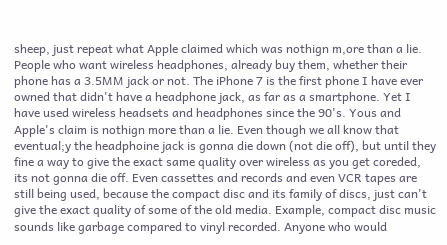sheep, just repeat what Apple claimed which was nothign m,ore than a lie. People who want wireless headphones, already buy them, whether their phone has a 3.5MM jack or not. The iPhone 7 is the first phone I have ever owned that didn't have a headphone jack, as far as a smartphone. Yet I have used wireless headsets and headphones since the 90's. Yous and Apple's claim is nothign more than a lie. Even though we all know that eventual;y the headphoine jack is gonna die down (not die off), but until they fine a way to give the exact same quality over wireless as you get coreded, its not gonna die off. Even cassettes and records and even VCR tapes are still being used, because the compact disc and its family of discs, just can't give the exact quality of some of the old media. Example, compact disc music sounds like garbage compared to vinyl recorded. Anyone who would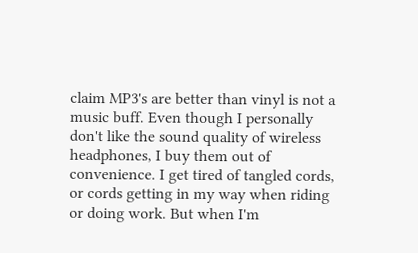claim MP3's are better than vinyl is not a music buff. Even though I personally don't like the sound quality of wireless headphones, I buy them out of convenience. I get tired of tangled cords, or cords getting in my way when riding or doing work. But when I'm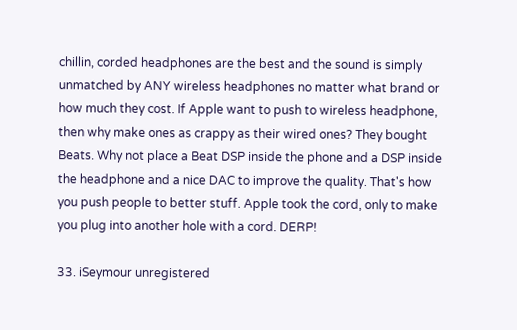chillin, corded headphones are the best and the sound is simply unmatched by ANY wireless headphones no matter what brand or how much they cost. If Apple want to push to wireless headphone, then why make ones as crappy as their wired ones? They bought Beats. Why not place a Beat DSP inside the phone and a DSP inside the headphone and a nice DAC to improve the quality. That's how you push people to better stuff. Apple took the cord, only to make you plug into another hole with a cord. DERP!

33. iSeymour unregistered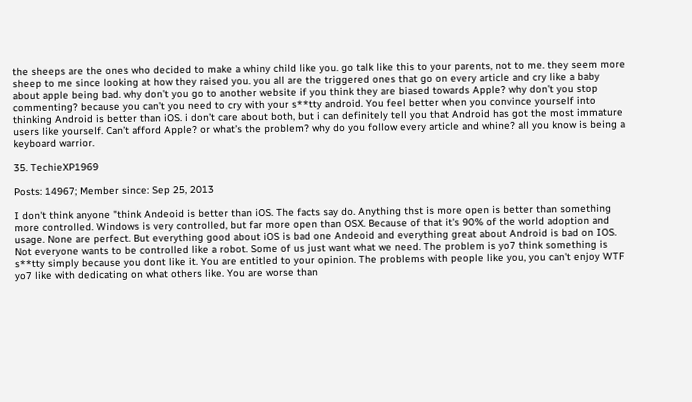the sheeps are the ones who decided to make a whiny child like you. go talk like this to your parents, not to me. they seem more sheep to me since looking at how they raised you. you all are the triggered ones that go on every article and cry like a baby about apple being bad. why don’t you go to another website if you think they are biased towards Apple? why don’t you stop commenting? because you can’t you need to cry with your s**tty android. You feel better when you convince yourself into thinking Android is better than iOS. i don’t care about both, but i can definitely tell you that Android has got the most immature users like yourself. Can’t afford Apple? or what’s the problem? why do you follow every article and whine? all you know is being a keyboard warrior.

35. TechieXP1969

Posts: 14967; Member since: Sep 25, 2013

I don't think anyone "think Andeoid is better than iOS. The facts say do. Anything thst is more open is better than something more controlled. Windows is very controlled, but far more open than OSX. Because of that it's 90% of the world adoption and usage. None are perfect. But everything good about iOS is bad one Andeoid and everything great about Android is bad on IOS. Not everyone wants to be controlled like a robot. Some of us just want what we need. The problem is yo7 think something is s**tty simply because you dont like it. You are entitled to your opinion. The problems with people like you, you can't enjoy WTF yo7 like with dedicating on what others like. You are worse than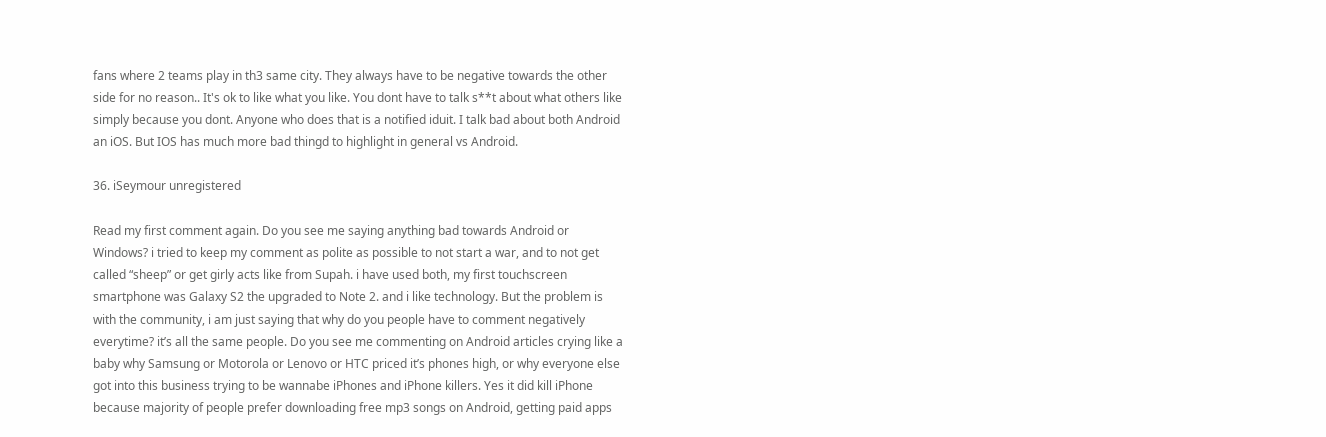fans where 2 teams play in th3 same city. They always have to be negative towards the other side for no reason.. It's ok to like what you like. You dont have to talk s**t about what others like simply because you dont. Anyone who does that is a notified iduit. I talk bad about both Android an iOS. But IOS has much more bad thingd to highlight in general vs Android.

36. iSeymour unregistered

Read my first comment again. Do you see me saying anything bad towards Android or Windows? i tried to keep my comment as polite as possible to not start a war, and to not get called “sheep” or get girly acts like from Supah. i have used both, my first touchscreen smartphone was Galaxy S2 the upgraded to Note 2. and i like technology. But the problem is with the community, i am just saying that why do you people have to comment negatively everytime? it’s all the same people. Do you see me commenting on Android articles crying like a baby why Samsung or Motorola or Lenovo or HTC priced it’s phones high, or why everyone else got into this business trying to be wannabe iPhones and iPhone killers. Yes it did kill iPhone because majority of people prefer downloading free mp3 songs on Android, getting paid apps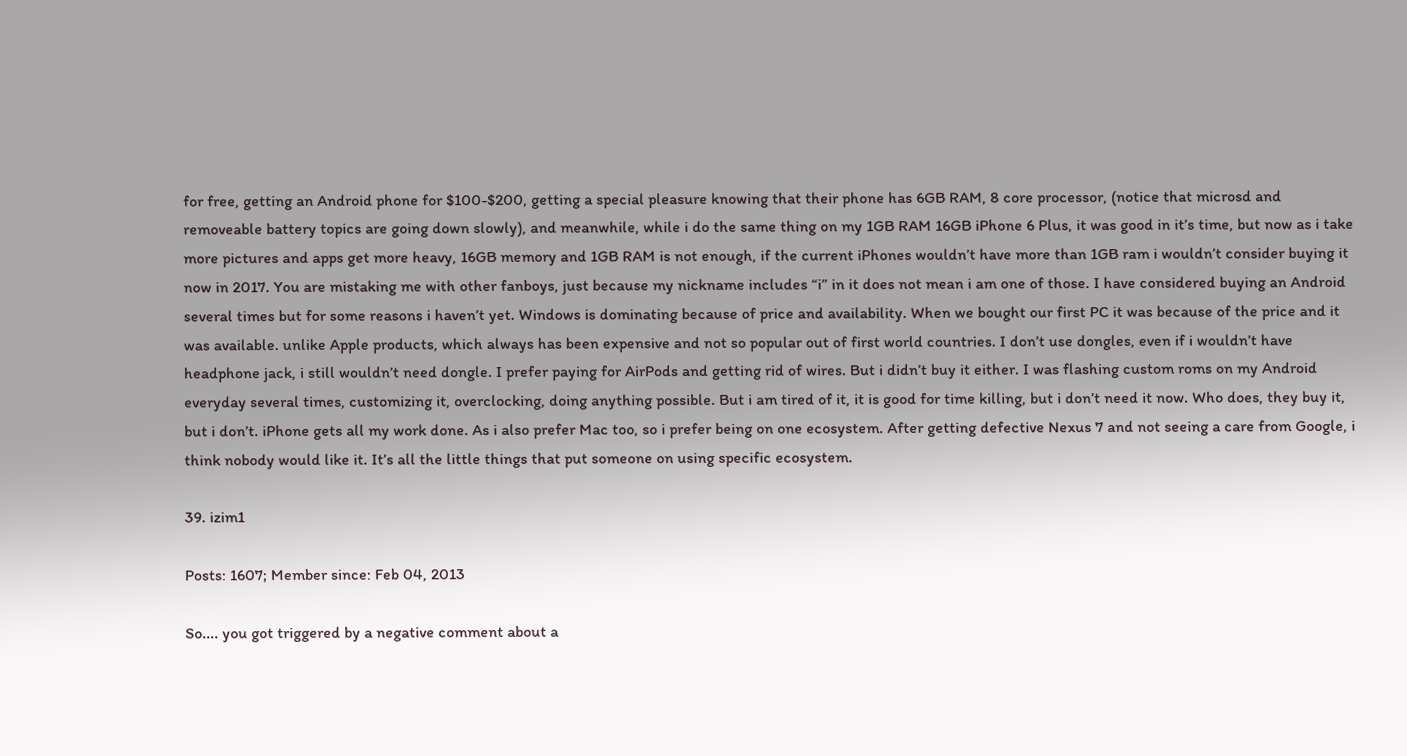for free, getting an Android phone for $100-$200, getting a special pleasure knowing that their phone has 6GB RAM, 8 core processor, (notice that microsd and removeable battery topics are going down slowly), and meanwhile, while i do the same thing on my 1GB RAM 16GB iPhone 6 Plus, it was good in it’s time, but now as i take more pictures and apps get more heavy, 16GB memory and 1GB RAM is not enough, if the current iPhones wouldn’t have more than 1GB ram i wouldn’t consider buying it now in 2017. You are mistaking me with other fanboys, just because my nickname includes “i” in it does not mean i am one of those. I have considered buying an Android several times but for some reasons i haven’t yet. Windows is dominating because of price and availability. When we bought our first PC it was because of the price and it was available. unlike Apple products, which always has been expensive and not so popular out of first world countries. I don’t use dongles, even if i wouldn’t have headphone jack, i still wouldn’t need dongle. I prefer paying for AirPods and getting rid of wires. But i didn’t buy it either. I was flashing custom roms on my Android everyday several times, customizing it, overclocking, doing anything possible. But i am tired of it, it is good for time killing, but i don’t need it now. Who does, they buy it, but i don’t. iPhone gets all my work done. As i also prefer Mac too, so i prefer being on one ecosystem. After getting defective Nexus 7 and not seeing a care from Google, i think nobody would like it. It’s all the little things that put someone on using specific ecosystem.

39. izim1

Posts: 1607; Member since: Feb 04, 2013

So.... you got triggered by a negative comment about a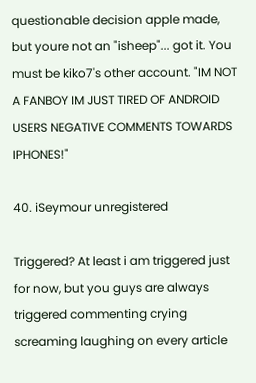questionable decision apple made, but youre not an "isheep"... got it. You must be kiko7's other account. "IM NOT A FANBOY IM JUST TIRED OF ANDROID USERS NEGATIVE COMMENTS TOWARDS IPHONES!"

40. iSeymour unregistered

Triggered? At least i am triggered just for now, but you guys are always triggered commenting crying screaming laughing on every article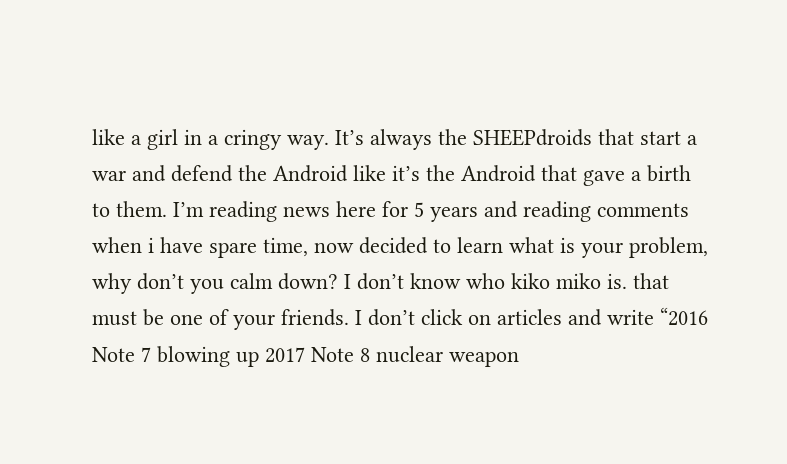like a girl in a cringy way. It’s always the SHEEPdroids that start a war and defend the Android like it’s the Android that gave a birth to them. I’m reading news here for 5 years and reading comments when i have spare time, now decided to learn what is your problem, why don’t you calm down? I don’t know who kiko miko is. that must be one of your friends. I don’t click on articles and write “2016 Note 7 blowing up 2017 Note 8 nuclear weapon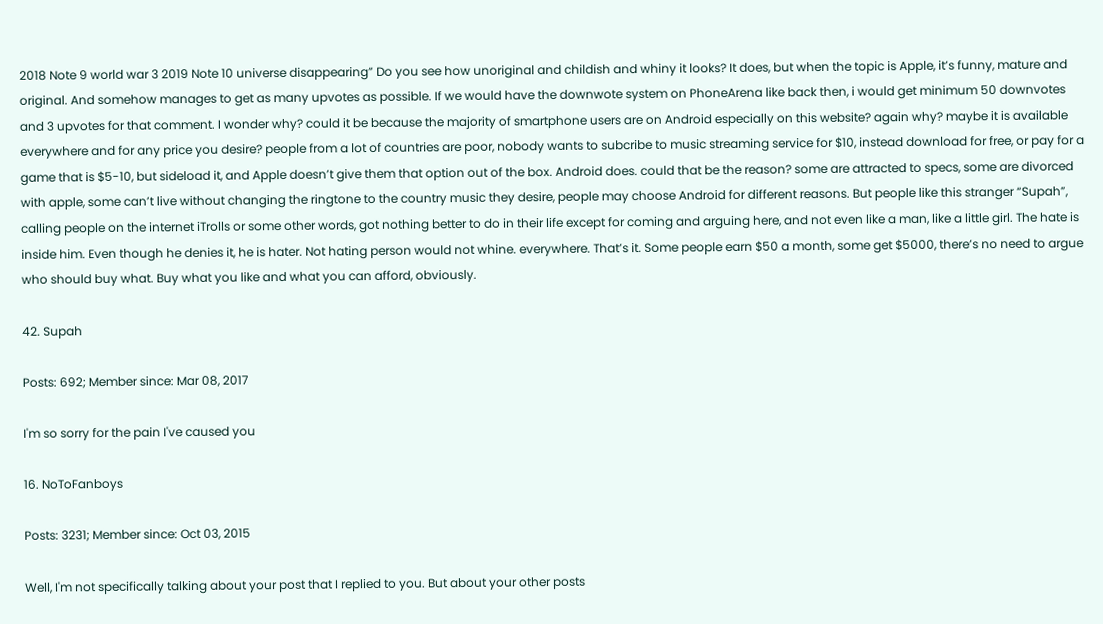2018 Note 9 world war 3 2019 Note 10 universe disappearing” Do you see how unoriginal and childish and whiny it looks? It does, but when the topic is Apple, it’s funny, mature and original. And somehow manages to get as many upvotes as possible. If we would have the downwote system on PhoneArena like back then, i would get minimum 50 downvotes and 3 upvotes for that comment. I wonder why? could it be because the majority of smartphone users are on Android especially on this website? again why? maybe it is available everywhere and for any price you desire? people from a lot of countries are poor, nobody wants to subcribe to music streaming service for $10, instead download for free, or pay for a game that is $5-10, but sideload it, and Apple doesn’t give them that option out of the box. Android does. could that be the reason? some are attracted to specs, some are divorced with apple, some can’t live without changing the ringtone to the country music they desire, people may choose Android for different reasons. But people like this stranger “Supah”, calling people on the internet iTrolls or some other words, got nothing better to do in their life except for coming and arguing here, and not even like a man, like a little girl. The hate is inside him. Even though he denies it, he is hater. Not hating person would not whine. everywhere. That’s it. Some people earn $50 a month, some get $5000, there’s no need to argue who should buy what. Buy what you like and what you can afford, obviously.

42. Supah

Posts: 692; Member since: Mar 08, 2017

I'm so sorry for the pain I've caused you

16. NoToFanboys

Posts: 3231; Member since: Oct 03, 2015

Well, I'm not specifically talking about your post that I replied to you. But about your other posts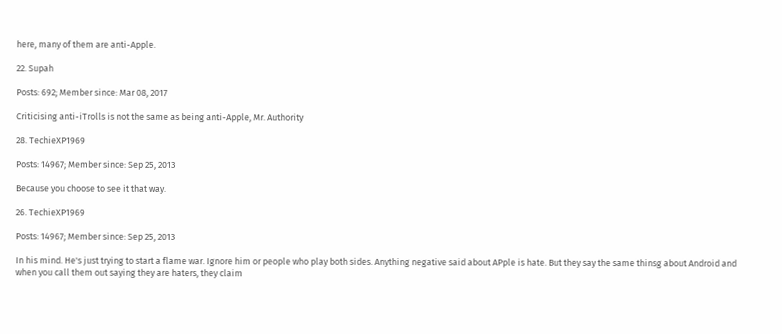here, many of them are anti-Apple.

22. Supah

Posts: 692; Member since: Mar 08, 2017

Criticising anti-iTrolls is not the same as being anti-Apple, Mr. Authority

28. TechieXP1969

Posts: 14967; Member since: Sep 25, 2013

Because you choose to see it that way.

26. TechieXP1969

Posts: 14967; Member since: Sep 25, 2013

In his mind. He's just trying to start a flame war. Ignore him or people who play both sides. Anything negative said about APple is hate. But they say the same thinsg about Android and when you call them out saying they are haters, they claim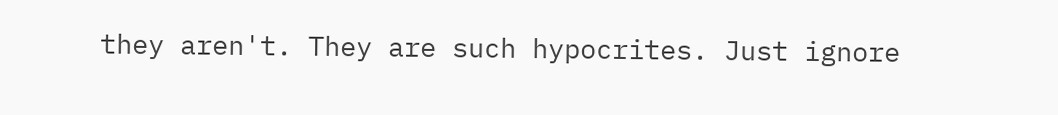they aren't. They are such hypocrites. Just ignore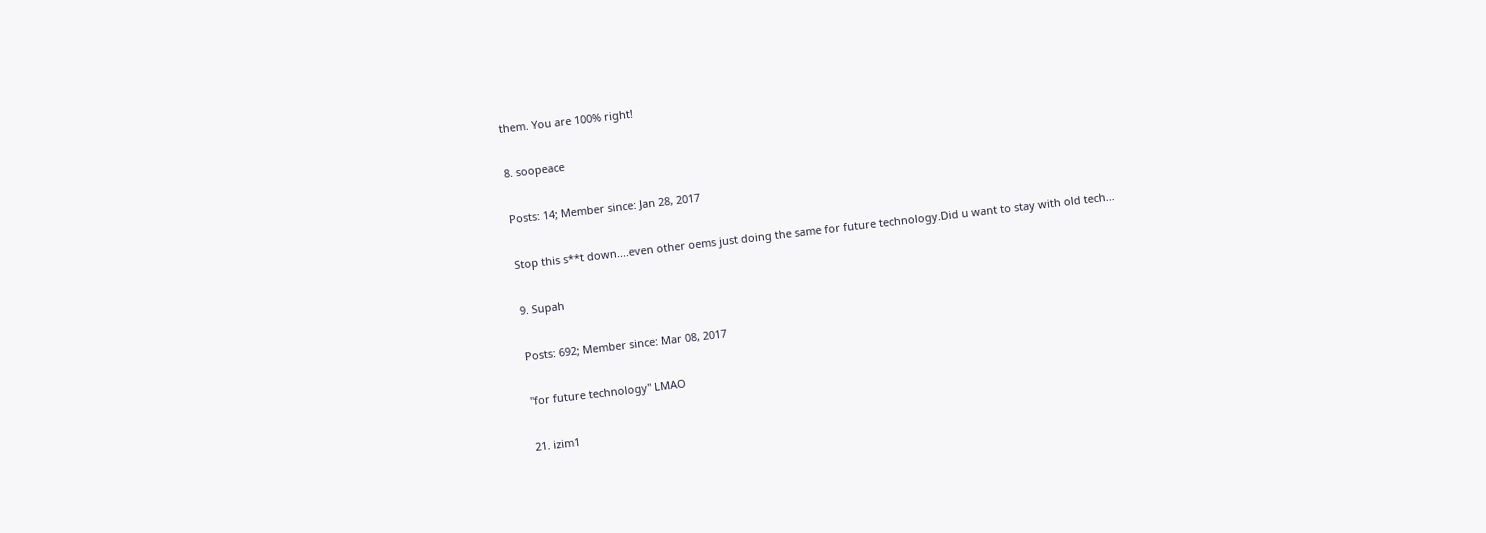them. You are 100% right!

8. soopeace

Posts: 14; Member since: Jan 28, 2017

Stop this s**t down....even other oems just doing the same for future technology.Did u want to stay with old tech...

9. Supah

Posts: 692; Member since: Mar 08, 2017

"for future technology" LMAO

21. izim1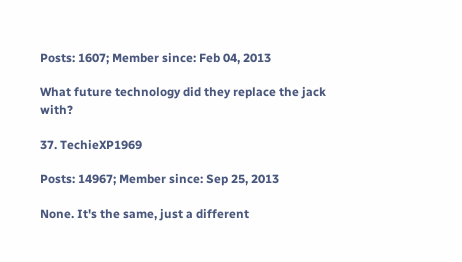Posts: 1607; Member since: Feb 04, 2013

What future technology did they replace the jack with?

37. TechieXP1969

Posts: 14967; Member since: Sep 25, 2013

None. It's the same, just a different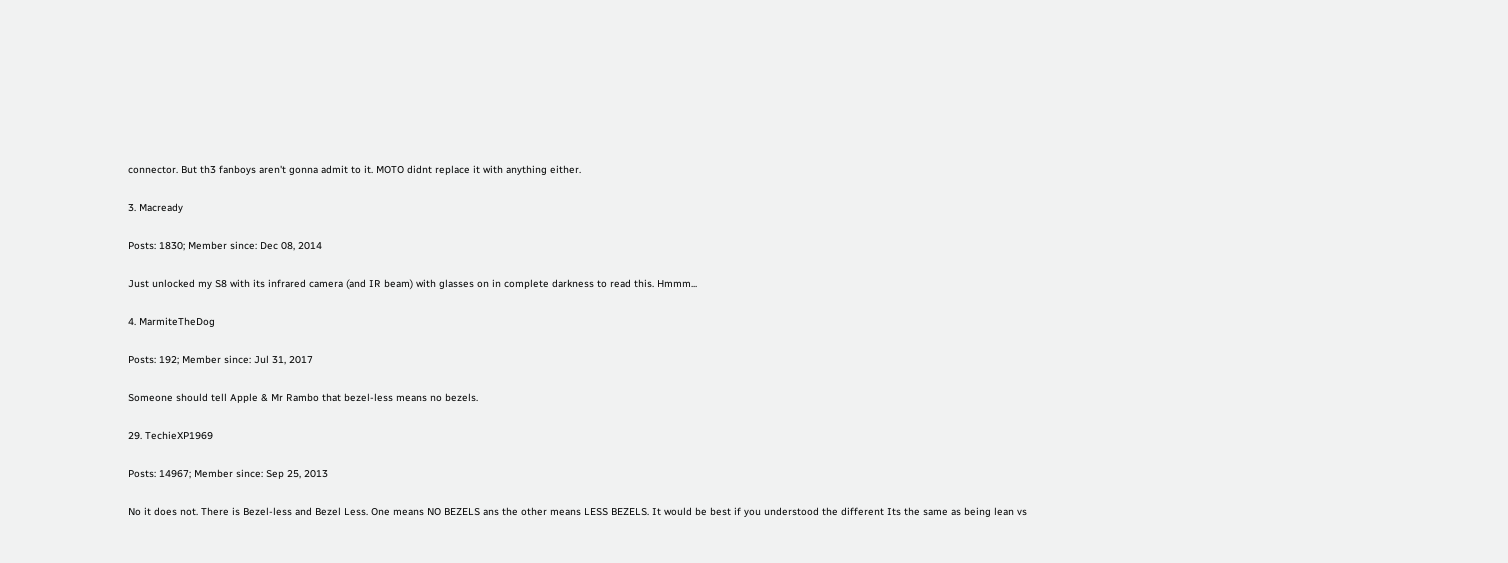connector. But th3 fanboys aren't gonna admit to it. MOTO didnt replace it with anything either.

3. Macready

Posts: 1830; Member since: Dec 08, 2014

Just unlocked my S8 with its infrared camera (and IR beam) with glasses on in complete darkness to read this. Hmmm...

4. MarmiteTheDog

Posts: 192; Member since: Jul 31, 2017

Someone should tell Apple & Mr Rambo that bezel-less means no bezels.

29. TechieXP1969

Posts: 14967; Member since: Sep 25, 2013

No it does not. There is Bezel-less and Bezel Less. One means NO BEZELS ans the other means LESS BEZELS. It would be best if you understood the different Its the same as being lean vs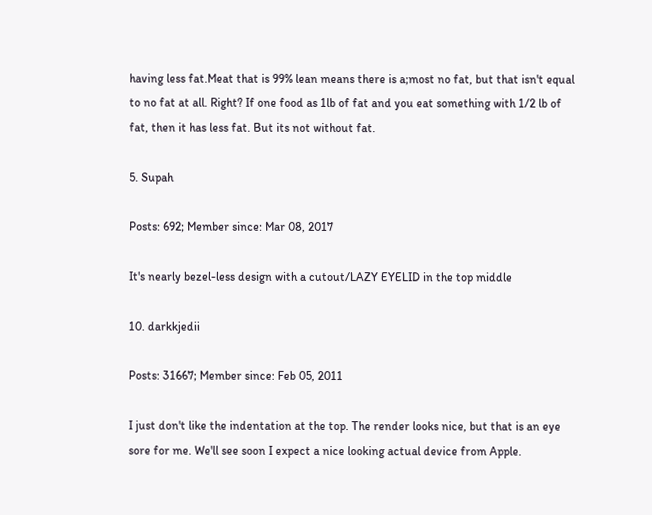having less fat.Meat that is 99% lean means there is a;most no fat, but that isn't equal to no fat at all. Right? If one food as 1lb of fat and you eat something with 1/2 lb of fat, then it has less fat. But its not without fat.

5. Supah

Posts: 692; Member since: Mar 08, 2017

It's nearly bezel-less design with a cutout/LAZY EYELID in the top middle

10. darkkjedii

Posts: 31667; Member since: Feb 05, 2011

I just don't like the indentation at the top. The render looks nice, but that is an eye sore for me. We'll see soon I expect a nice looking actual device from Apple.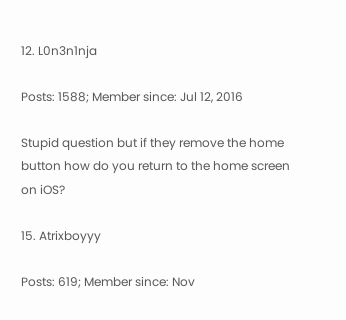12. L0n3n1nja

Posts: 1588; Member since: Jul 12, 2016

Stupid question but if they remove the home button how do you return to the home screen on iOS?

15. Atrixboyyy

Posts: 619; Member since: Nov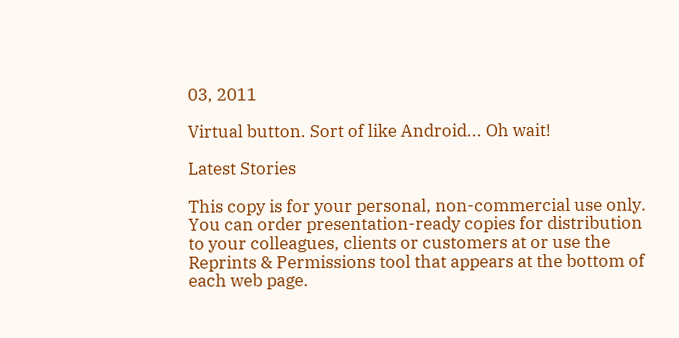03, 2011

Virtual button. Sort of like Android... Oh wait!

Latest Stories

This copy is for your personal, non-commercial use only. You can order presentation-ready copies for distribution to your colleagues, clients or customers at or use the Reprints & Permissions tool that appears at the bottom of each web page.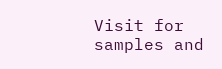Visit for samples and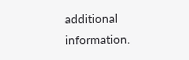additional information.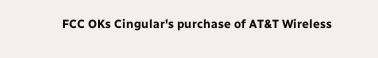FCC OKs Cingular's purchase of AT&T Wireless